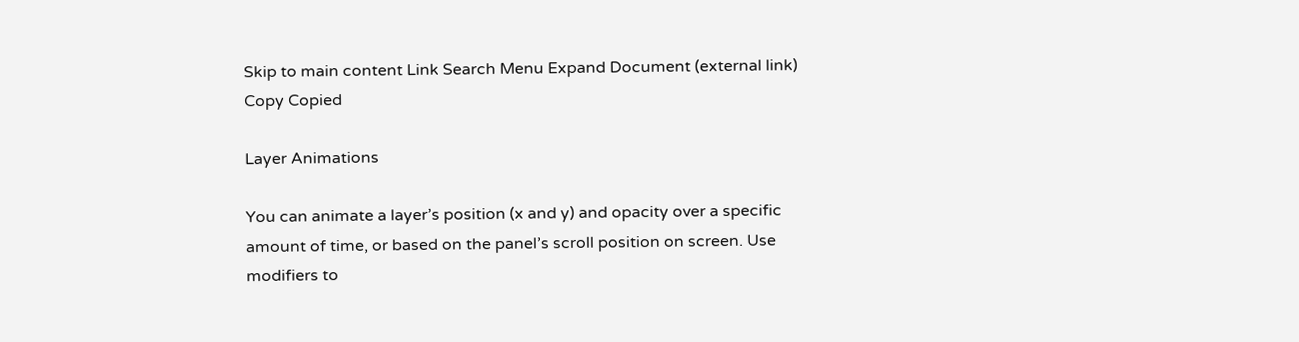Skip to main content Link Search Menu Expand Document (external link) Copy Copied

Layer Animations

You can animate a layer’s position (x and y) and opacity over a specific amount of time, or based on the panel’s scroll position on screen. Use modifiers to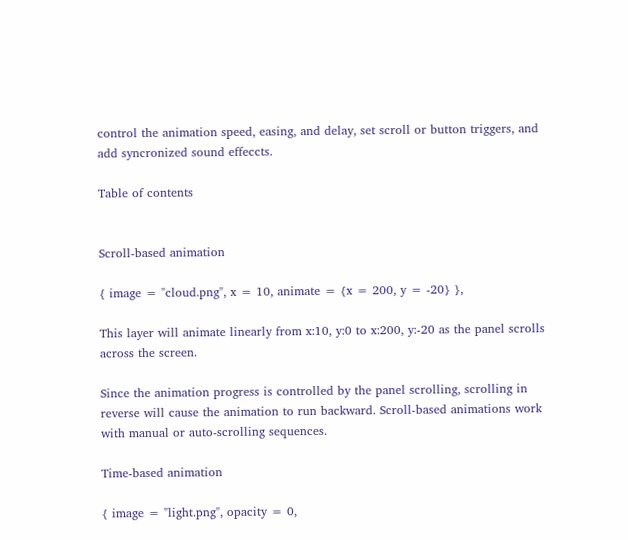control the animation speed, easing, and delay, set scroll or button triggers, and add syncronized sound effeccts.

Table of contents


Scroll-based animation

{ image = "cloud.png", x = 10, animate = {x = 200, y = -20} },

This layer will animate linearly from x:10, y:0 to x:200, y:-20 as the panel scrolls across the screen.

Since the animation progress is controlled by the panel scrolling, scrolling in reverse will cause the animation to run backward. Scroll-based animations work with manual or auto-scrolling sequences.

Time-based animation

{ image = "light.png", opacity = 0,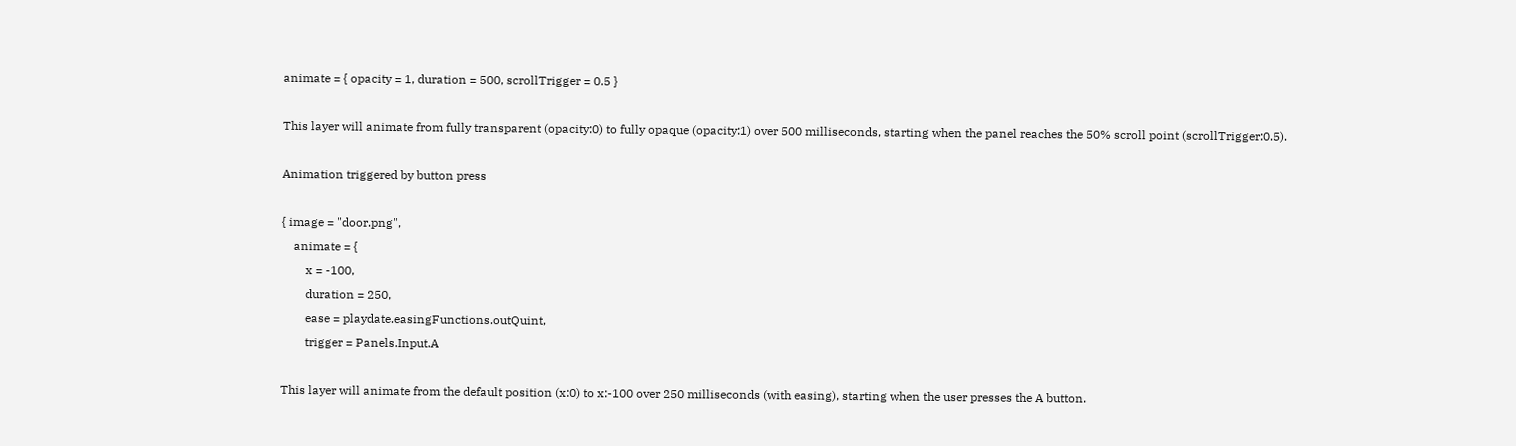animate = { opacity = 1, duration = 500, scrollTrigger = 0.5 }

This layer will animate from fully transparent (opacity:0) to fully opaque (opacity:1) over 500 milliseconds, starting when the panel reaches the 50% scroll point (scrollTrigger:0.5).

Animation triggered by button press

{ image = "door.png",
    animate = {
        x = -100,
        duration = 250,
        ease = playdate.easingFunctions.outQuint,
        trigger = Panels.Input.A

This layer will animate from the default position (x:0) to x:-100 over 250 milliseconds (with easing), starting when the user presses the A button.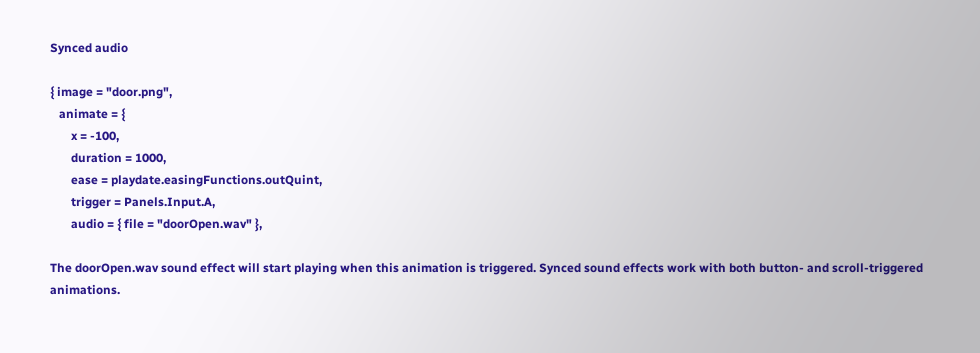Synced audio

{ image = "door.png",
   animate = {
       x = -100,
       duration = 1000,
       ease = playdate.easingFunctions.outQuint,
       trigger = Panels.Input.A,
       audio = { file = "doorOpen.wav" },

The doorOpen.wav sound effect will start playing when this animation is triggered. Synced sound effects work with both button- and scroll-triggered animations.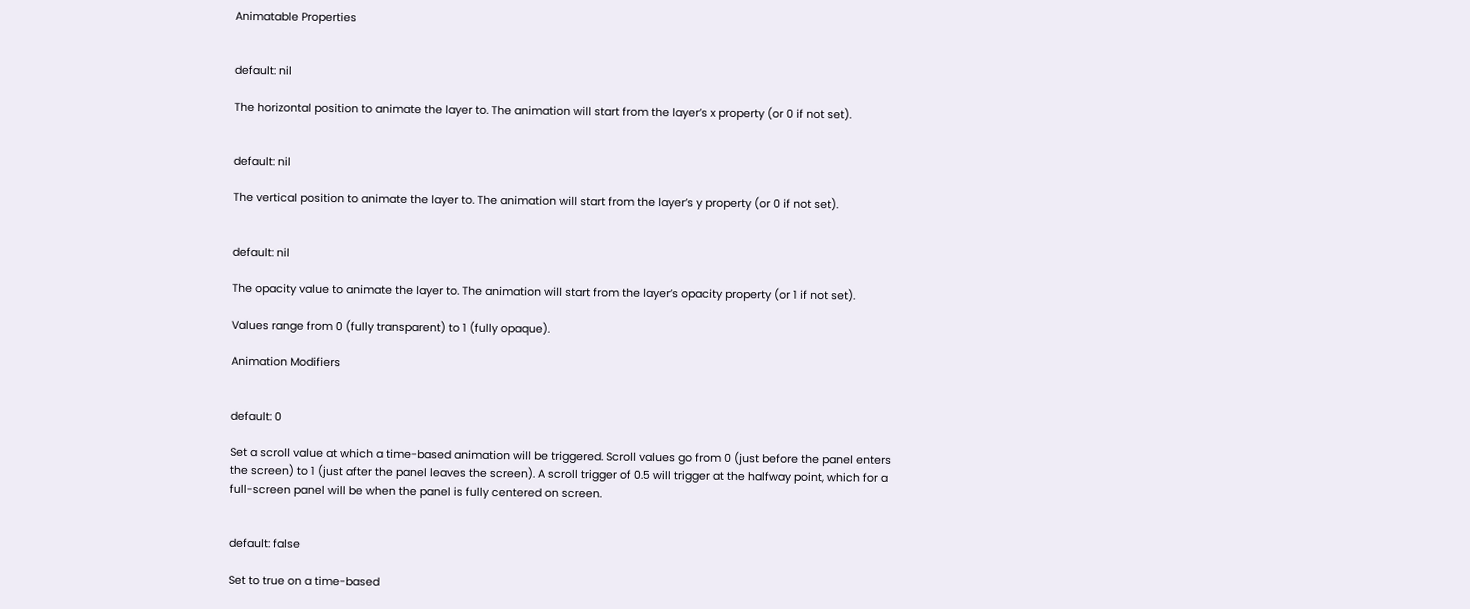Animatable Properties


default: nil

The horizontal position to animate the layer to. The animation will start from the layer’s x property (or 0 if not set).


default: nil

The vertical position to animate the layer to. The animation will start from the layer’s y property (or 0 if not set).


default: nil

The opacity value to animate the layer to. The animation will start from the layer’s opacity property (or 1 if not set).

Values range from 0 (fully transparent) to 1 (fully opaque).

Animation Modifiers


default: 0

Set a scroll value at which a time-based animation will be triggered. Scroll values go from 0 (just before the panel enters the screen) to 1 (just after the panel leaves the screen). A scroll trigger of 0.5 will trigger at the halfway point, which for a full-screen panel will be when the panel is fully centered on screen.


default: false

Set to true on a time-based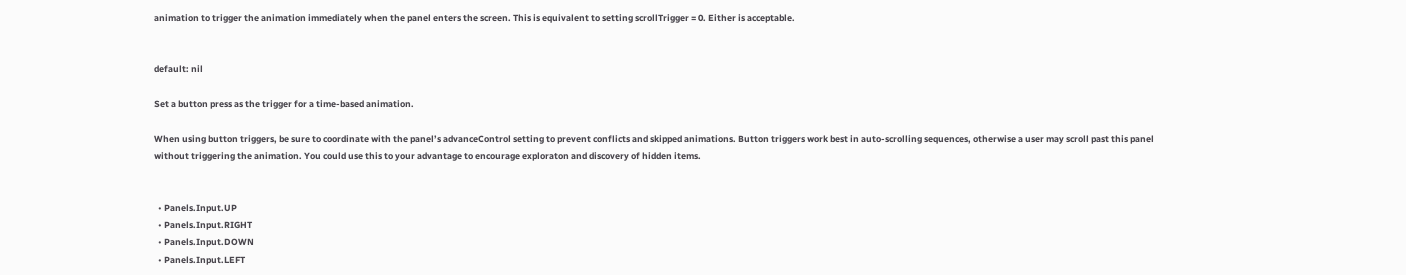animation to trigger the animation immediately when the panel enters the screen. This is equivalent to setting scrollTrigger = 0. Either is acceptable.


default: nil

Set a button press as the trigger for a time-based animation.

When using button triggers, be sure to coordinate with the panel’s advanceControl setting to prevent conflicts and skipped animations. Button triggers work best in auto-scrolling sequences, otherwise a user may scroll past this panel without triggering the animation. You could use this to your advantage to encourage exploraton and discovery of hidden items.


  • Panels.Input.UP
  • Panels.Input.RIGHT
  • Panels.Input.DOWN
  • Panels.Input.LEFT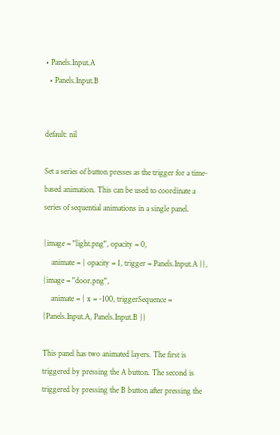• Panels.Input.A
  • Panels.Input.B


default: nil

Set a series of button presses as the trigger for a time-based animation. This can be used to coordinate a series of sequential animations in a single panel.

{image = "light.png", opacity = 0,
    animate = { opacity = 1, trigger = Panels.Input.A }},
{image = "door.png",
    animate = { x = -100, triggerSequence = {Panels.Input.A, Panels.Input.B }}

This panel has two animated layers. The first is triggered by pressing the A button. The second is triggered by pressing the B button after pressing the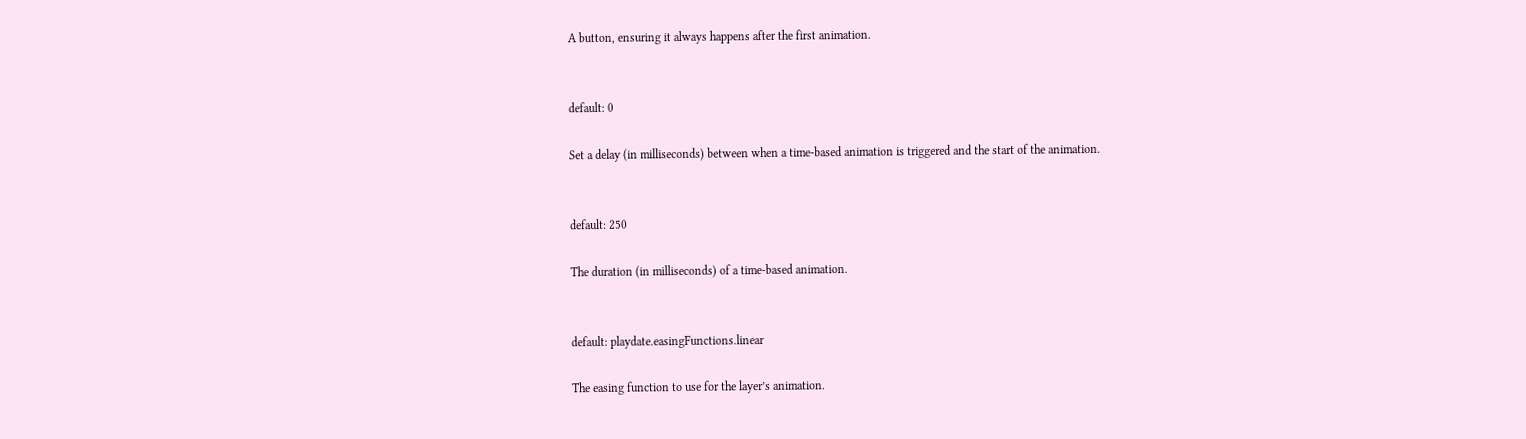A button, ensuring it always happens after the first animation.


default: 0

Set a delay (in milliseconds) between when a time-based animation is triggered and the start of the animation.


default: 250

The duration (in milliseconds) of a time-based animation.


default: playdate.easingFunctions.linear

The easing function to use for the layer’s animation.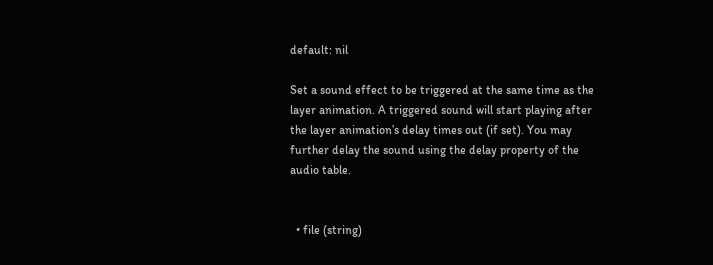default: nil

Set a sound effect to be triggered at the same time as the layer animation. A triggered sound will start playing after the layer animation’s delay times out (if set). You may further delay the sound using the delay property of the audio table.


  • file (string)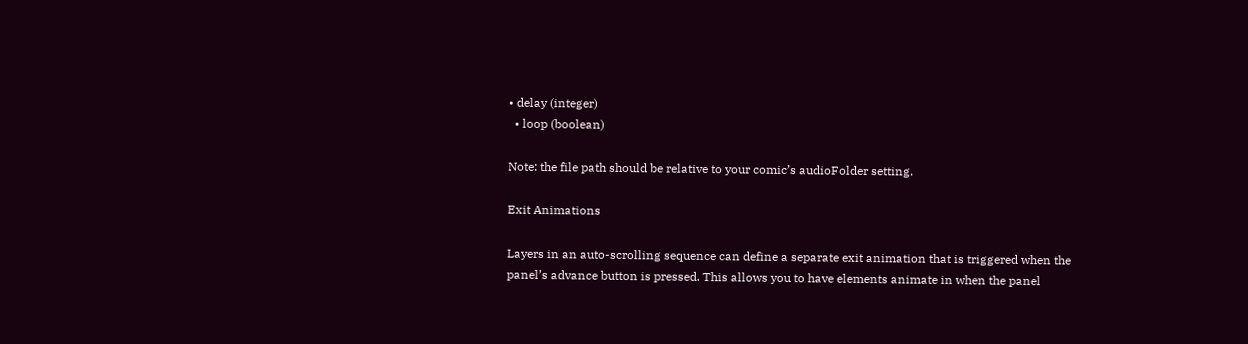• delay (integer)
  • loop (boolean)

Note: the file path should be relative to your comic’s audioFolder setting.

Exit Animations

Layers in an auto-scrolling sequence can define a separate exit animation that is triggered when the panel’s advance button is pressed. This allows you to have elements animate in when the panel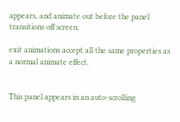appears, and animate out before the panel transitions off screen.

exit animations accept all the same properties as a normal animate effect.


This panel appears in an auto-scrolling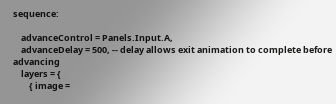sequence:

    advanceControl = Panels.Input.A,
    advanceDelay = 500, -- delay allows exit animation to complete before advancing
    layers = {
        { image =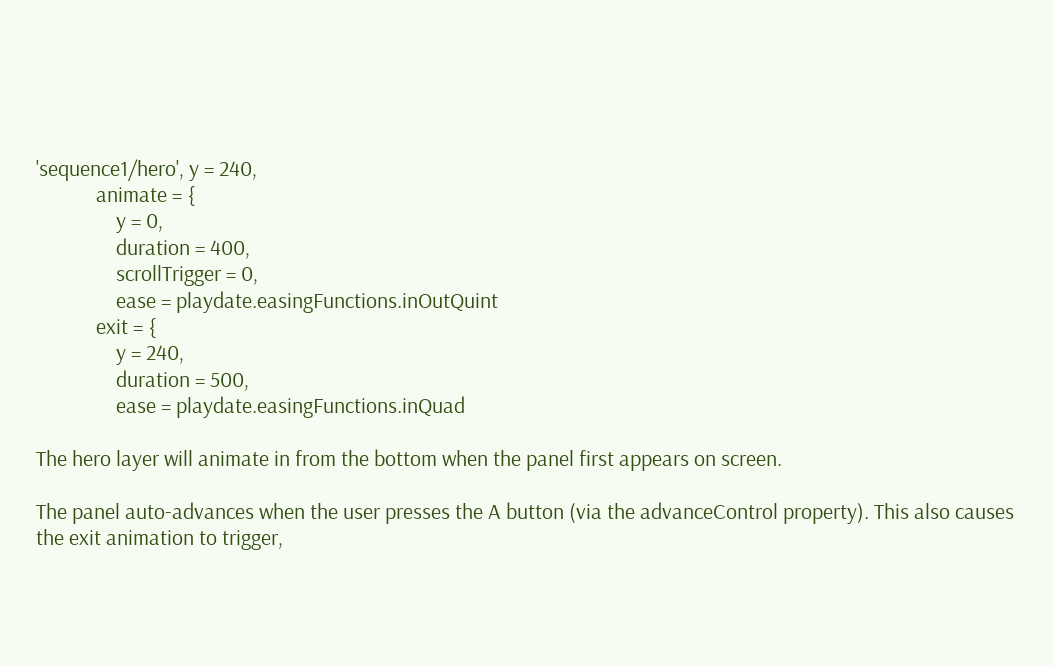'sequence1/hero', y = 240,
            animate = {
                y = 0,
                duration = 400,
                scrollTrigger = 0,
                ease = playdate.easingFunctions.inOutQuint
            exit = {
                y = 240,
                duration = 500,
                ease = playdate.easingFunctions.inQuad

The hero layer will animate in from the bottom when the panel first appears on screen.

The panel auto-advances when the user presses the A button (via the advanceControl property). This also causes the exit animation to trigger,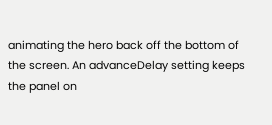animating the hero back off the bottom of the screen. An advanceDelay setting keeps the panel on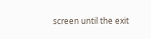screen until the exit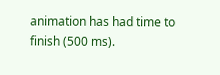animation has had time to finish (500 ms).